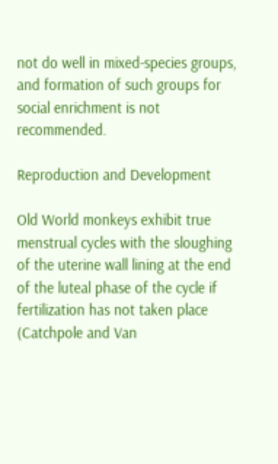not do well in mixed-species groups, and formation of such groups for social enrichment is not recommended.

Reproduction and Development

Old World monkeys exhibit true menstrual cycles with the sloughing of the uterine wall lining at the end of the luteal phase of the cycle if fertilization has not taken place (Catchpole and Van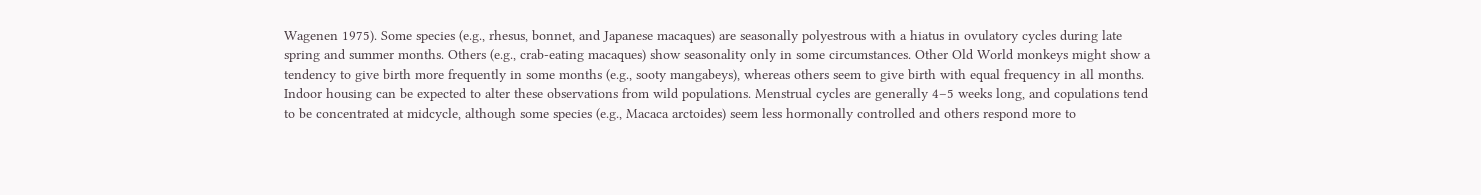Wagenen 1975). Some species (e.g., rhesus, bonnet, and Japanese macaques) are seasonally polyestrous with a hiatus in ovulatory cycles during late spring and summer months. Others (e.g., crab-eating macaques) show seasonality only in some circumstances. Other Old World monkeys might show a tendency to give birth more frequently in some months (e.g., sooty mangabeys), whereas others seem to give birth with equal frequency in all months. Indoor housing can be expected to alter these observations from wild populations. Menstrual cycles are generally 4–5 weeks long, and copulations tend to be concentrated at midcycle, although some species (e.g., Macaca arctoides) seem less hormonally controlled and others respond more to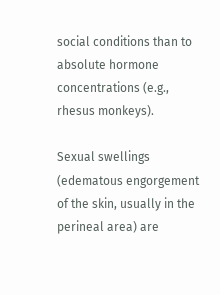social conditions than to absolute hormone concentrations (e.g., rhesus monkeys).

Sexual swellings (edematous engorgement of the skin, usually in the perineal area) are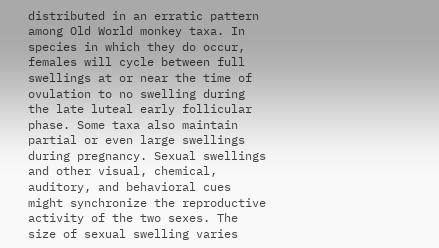distributed in an erratic pattern among Old World monkey taxa. In species in which they do occur, females will cycle between full swellings at or near the time of ovulation to no swelling during the late luteal early follicular phase. Some taxa also maintain partial or even large swellings during pregnancy. Sexual swellings and other visual, chemical, auditory, and behavioral cues might synchronize the reproductive activity of the two sexes. The size of sexual swelling varies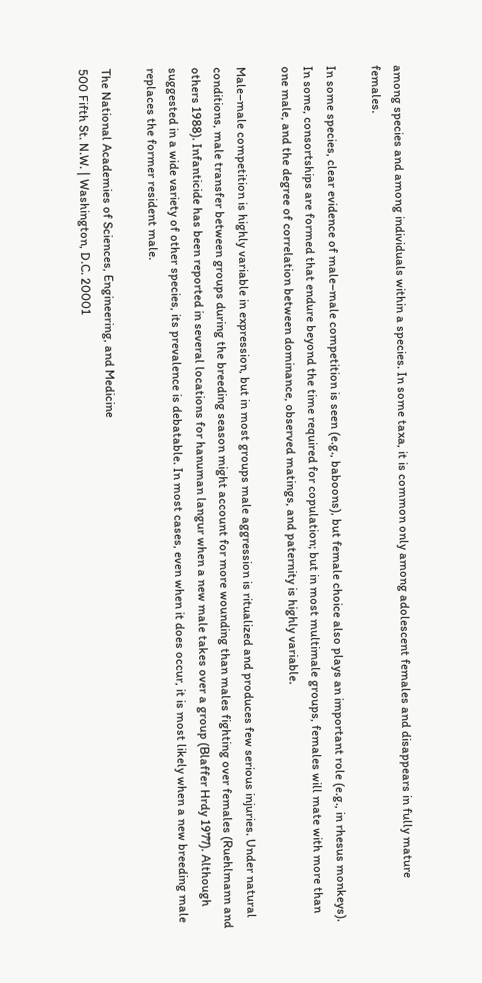among species and among individuals within a species. In some taxa, it is common only among adolescent females and disappears in fully mature females.

In some species, clear evidence of male–male competition is seen (e.g., baboons), but female choice also plays an important role (e.g., in rhesus monkeys). In some, consortships are formed that endure beyond the time required for copulation; but in most multimale groups, females will mate with more than one male, and the degree of correlation between dominance, observed matings, and paternity is highly variable.

Male–male competition is highly variable in expression, but in most groups male aggression is ritualized and produces few serious injuries. Under natural conditions, male transfer between groups during the breeding season might account for more wounding than males fighting over females (Ruehlmann and others 1988). Infanticide has been reported in several locations for hanuman langur when a new male takes over a group (Blaffer Hrdy 1977). Although suggested in a wide variety of other species, its prevalence is debatable. In most cases, even when it does occur, it is most likely when a new breeding male replaces the former resident male.

The National Academies of Sciences, Engineering, and Medicine
500 Fifth St. N.W. | Washington, D.C. 20001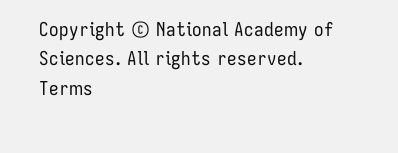Copyright © National Academy of Sciences. All rights reserved.
Terms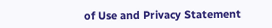of Use and Privacy Statement